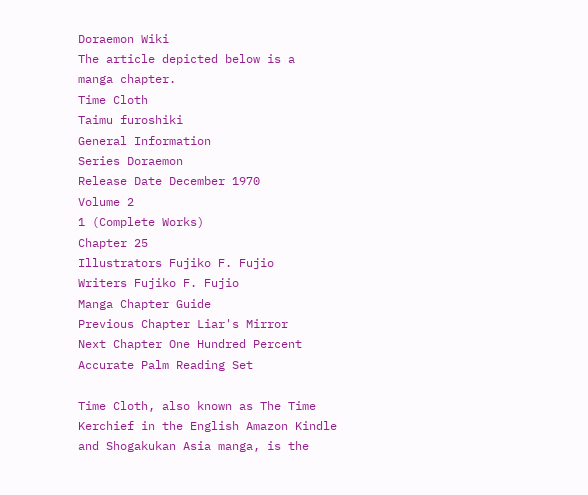Doraemon Wiki
The article depicted below is a
manga chapter.
Time Cloth
Taimu furoshiki
General Information
Series Doraemon
Release Date December 1970
Volume 2
1 (Complete Works)
Chapter 25
Illustrators Fujiko F. Fujio
Writers Fujiko F. Fujio
Manga Chapter Guide
Previous Chapter Liar's Mirror
Next Chapter One Hundred Percent Accurate Palm Reading Set

Time Cloth, also known as The Time Kerchief in the English Amazon Kindle and Shogakukan Asia manga, is the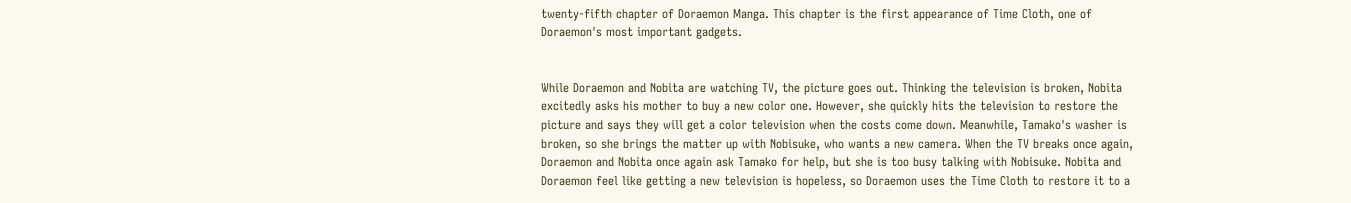twenty-fifth chapter of Doraemon Manga. This chapter is the first appearance of Time Cloth, one of Doraemon's most important gadgets.


While Doraemon and Nobita are watching TV, the picture goes out. Thinking the television is broken, Nobita excitedly asks his mother to buy a new color one. However, she quickly hits the television to restore the picture and says they will get a color television when the costs come down. Meanwhile, Tamako's washer is broken, so she brings the matter up with Nobisuke, who wants a new camera. When the TV breaks once again, Doraemon and Nobita once again ask Tamako for help, but she is too busy talking with Nobisuke. Nobita and Doraemon feel like getting a new television is hopeless, so Doraemon uses the Time Cloth to restore it to a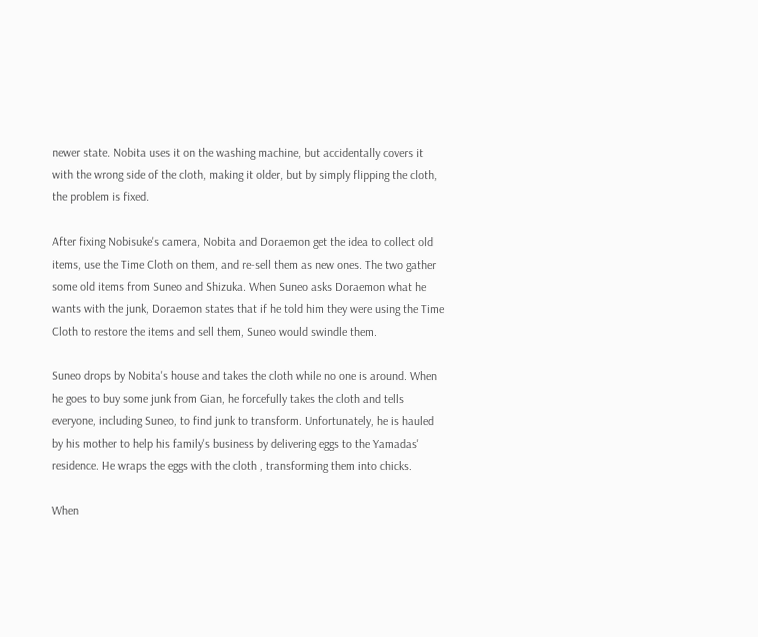newer state. Nobita uses it on the washing machine, but accidentally covers it with the wrong side of the cloth, making it older, but by simply flipping the cloth, the problem is fixed.

After fixing Nobisuke's camera, Nobita and Doraemon get the idea to collect old items, use the Time Cloth on them, and re-sell them as new ones. The two gather some old items from Suneo and Shizuka. When Suneo asks Doraemon what he wants with the junk, Doraemon states that if he told him they were using the Time Cloth to restore the items and sell them, Suneo would swindle them.

Suneo drops by Nobita's house and takes the cloth while no one is around. When he goes to buy some junk from Gian, he forcefully takes the cloth and tells everyone, including Suneo, to find junk to transform. Unfortunately, he is hauled by his mother to help his family's business by delivering eggs to the Yamadas' residence. He wraps the eggs with the cloth , transforming them into chicks.

When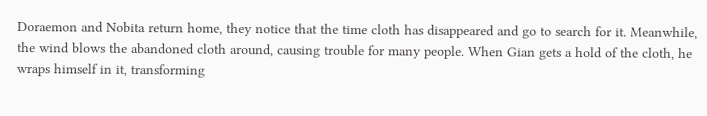Doraemon and Nobita return home, they notice that the time cloth has disappeared and go to search for it. Meanwhile, the wind blows the abandoned cloth around, causing trouble for many people. When Gian gets a hold of the cloth, he wraps himself in it, transforming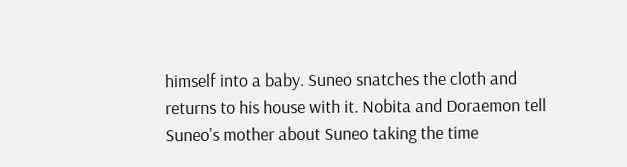himself into a baby. Suneo snatches the cloth and returns to his house with it. Nobita and Doraemon tell Suneo's mother about Suneo taking the time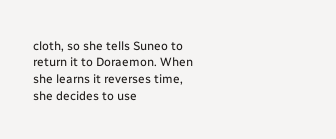cloth, so she tells Suneo to return it to Doraemon. When she learns it reverses time, she decides to use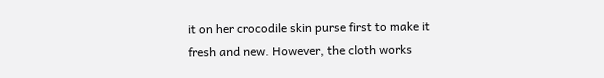it on her crocodile skin purse first to make it fresh and new. However, the cloth works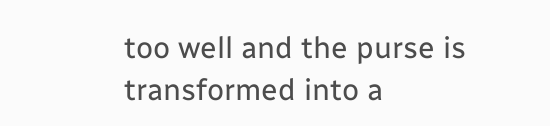too well and the purse is transformed into a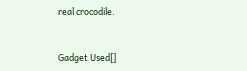real crocodile.


Gadget Used[]